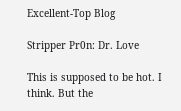Excellent-Top Blog

Stripper Pr0n: Dr. Love

This is supposed to be hot. I think. But the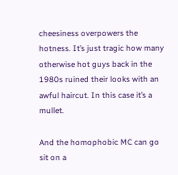cheesiness overpowers the hotness. It’s just tragic how many otherwise hot guys back in the 1980s ruined their looks with an awful haircut. In this case it’s a mullet.

And the homophobic MC can go sit on a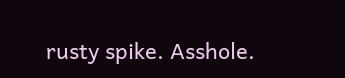rusty spike. Asshole.